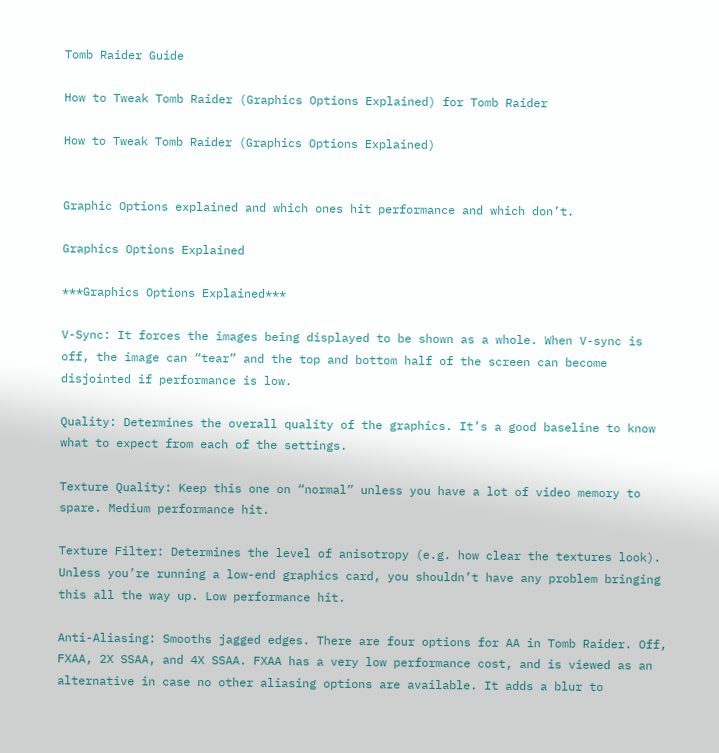Tomb Raider Guide

How to Tweak Tomb Raider (Graphics Options Explained) for Tomb Raider

How to Tweak Tomb Raider (Graphics Options Explained)


Graphic Options explained and which ones hit performance and which don’t.

Graphics Options Explained

***Graphics Options Explained***

V-Sync: It forces the images being displayed to be shown as a whole. When V-sync is off, the image can “tear” and the top and bottom half of the screen can become disjointed if performance is low.

Quality: Determines the overall quality of the graphics. It’s a good baseline to know what to expect from each of the settings.

Texture Quality: Keep this one on “normal” unless you have a lot of video memory to spare. Medium performance hit.

Texture Filter: Determines the level of anisotropy (e.g. how clear the textures look). Unless you’re running a low-end graphics card, you shouldn’t have any problem bringing this all the way up. Low performance hit.

Anti-Aliasing: Smooths jagged edges. There are four options for AA in Tomb Raider. Off, FXAA, 2X SSAA, and 4X SSAA. FXAA has a very low performance cost, and is viewed as an alternative in case no other aliasing options are available. It adds a blur to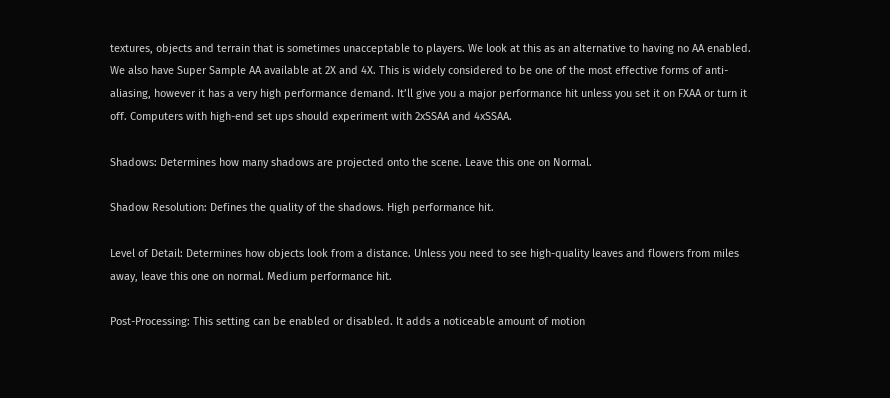textures, objects and terrain that is sometimes unacceptable to players. We look at this as an alternative to having no AA enabled. We also have Super Sample AA available at 2X and 4X. This is widely considered to be one of the most effective forms of anti-aliasing, however it has a very high performance demand. It’ll give you a major performance hit unless you set it on FXAA or turn it off. Computers with high-end set ups should experiment with 2xSSAA and 4xSSAA.

Shadows: Determines how many shadows are projected onto the scene. Leave this one on Normal.

Shadow Resolution: Defines the quality of the shadows. High performance hit.

Level of Detail: Determines how objects look from a distance. Unless you need to see high-quality leaves and flowers from miles away, leave this one on normal. Medium performance hit.

Post-Processing: This setting can be enabled or disabled. It adds a noticeable amount of motion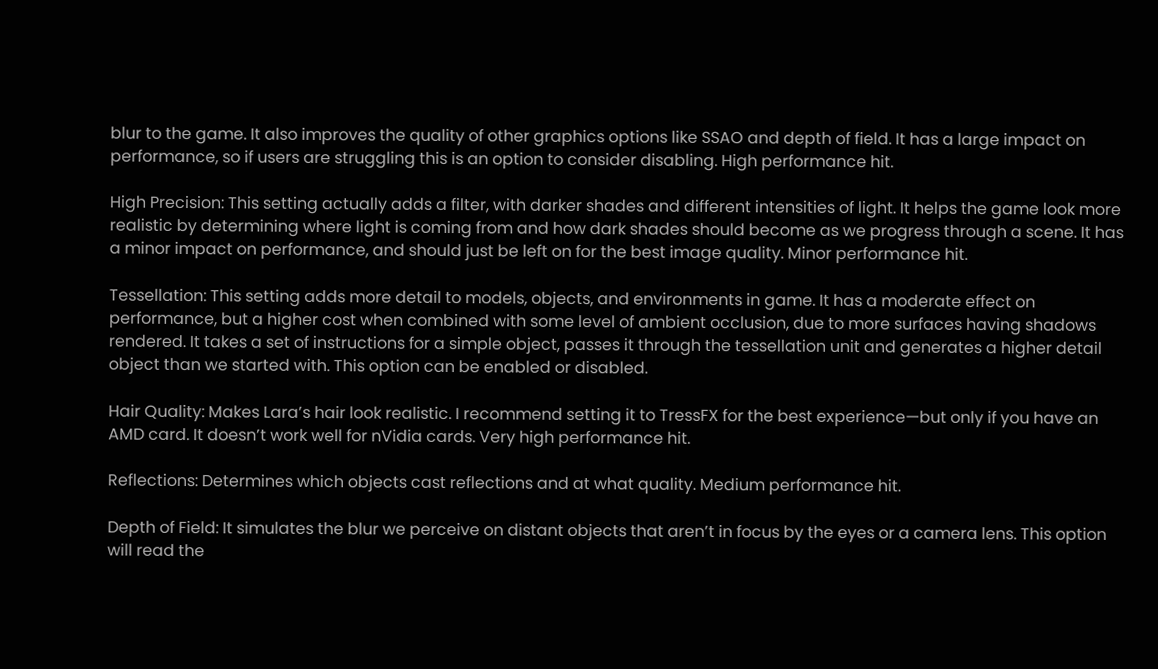blur to the game. It also improves the quality of other graphics options like SSAO and depth of field. It has a large impact on performance, so if users are struggling this is an option to consider disabling. High performance hit.

High Precision: This setting actually adds a filter, with darker shades and different intensities of light. It helps the game look more realistic by determining where light is coming from and how dark shades should become as we progress through a scene. It has a minor impact on performance, and should just be left on for the best image quality. Minor performance hit.

Tessellation: This setting adds more detail to models, objects, and environments in game. It has a moderate effect on performance, but a higher cost when combined with some level of ambient occlusion, due to more surfaces having shadows rendered. It takes a set of instructions for a simple object, passes it through the tessellation unit and generates a higher detail object than we started with. This option can be enabled or disabled.

Hair Quality: Makes Lara’s hair look realistic. I recommend setting it to TressFX for the best experience—but only if you have an AMD card. It doesn’t work well for nVidia cards. Very high performance hit.

Reflections: Determines which objects cast reflections and at what quality. Medium performance hit.

Depth of Field: It simulates the blur we perceive on distant objects that aren’t in focus by the eyes or a camera lens. This option will read the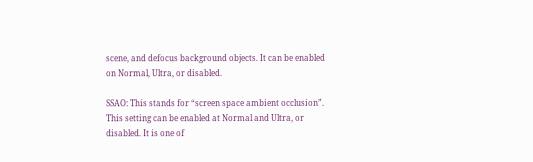scene, and defocus background objects. It can be enabled on Normal, Ultra, or disabled.

SSAO: This stands for “screen space ambient occlusion”. This setting can be enabled at Normal and Ultra, or disabled. It is one of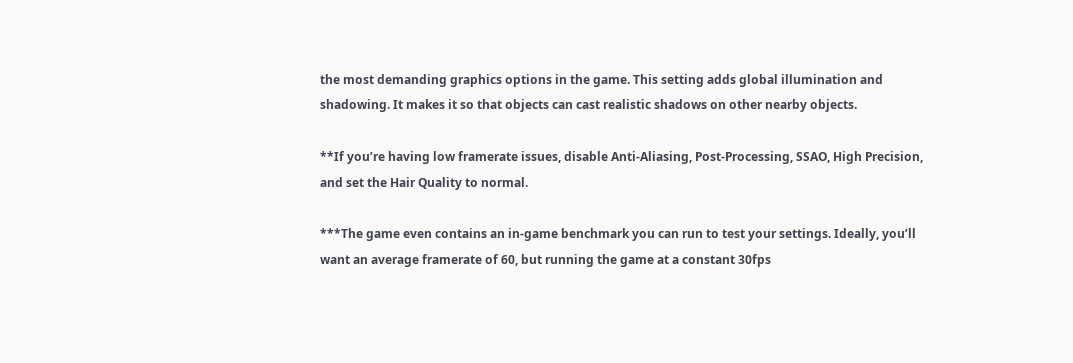the most demanding graphics options in the game. This setting adds global illumination and shadowing. It makes it so that objects can cast realistic shadows on other nearby objects.

**If you’re having low framerate issues, disable Anti-Aliasing, Post-Processing, SSAO, High Precision, and set the Hair Quality to normal.

***The game even contains an in-game benchmark you can run to test your settings. Ideally, you’ll want an average framerate of 60, but running the game at a constant 30fps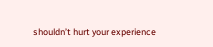shouldn’t hurt your experience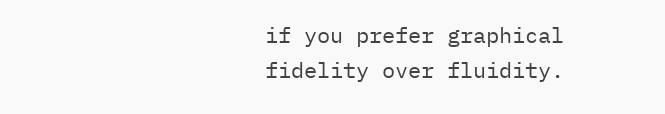if you prefer graphical fidelity over fluidity.